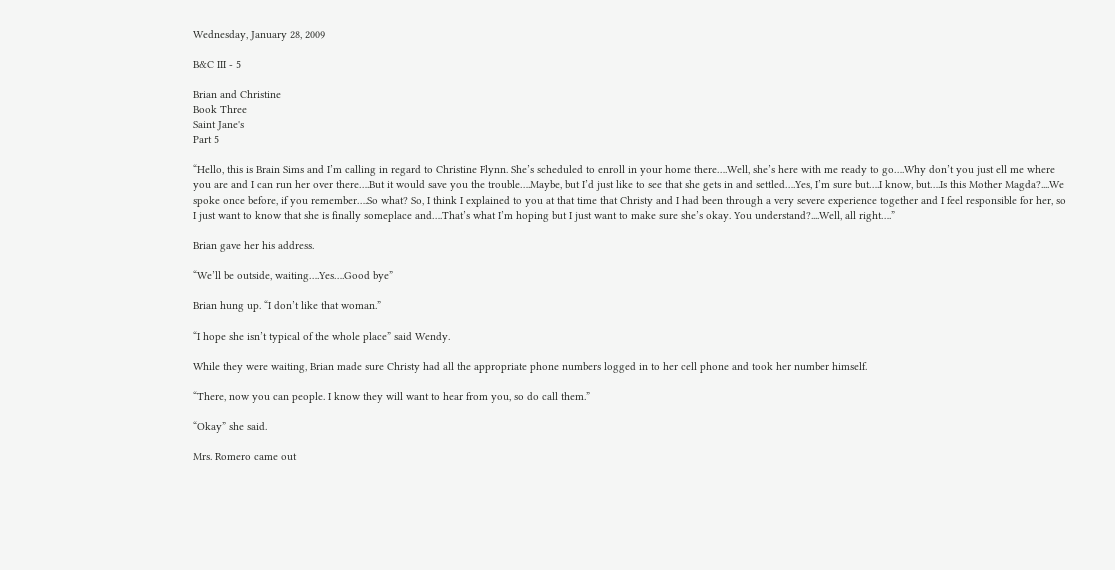Wednesday, January 28, 2009

B&C III - 5

Brian and Christine
Book Three
Saint Jane's
Part 5

“Hello, this is Brain Sims and I’m calling in regard to Christine Flynn. She’s scheduled to enroll in your home there….Well, she’s here with me ready to go….Why don’t you just ell me where you are and I can run her over there….But it would save you the trouble….Maybe, but I’d just like to see that she gets in and settled….Yes, I’m sure but….I know, but….Is this Mother Magda?....We spoke once before, if you remember….So what? So, I think I explained to you at that time that Christy and I had been through a very severe experience together and I feel responsible for her, so I just want to know that she is finally someplace and….That’s what I’m hoping but I just want to make sure she’s okay. You understand?....Well, all right….”

Brian gave her his address.

“We’ll be outside, waiting….Yes….Good bye”

Brian hung up. “I don’t like that woman.”

“I hope she isn’t typical of the whole place” said Wendy.

While they were waiting, Brian made sure Christy had all the appropriate phone numbers logged in to her cell phone and took her number himself.

“There, now you can people. I know they will want to hear from you, so do call them.”

“Okay” she said.

Mrs. Romero came out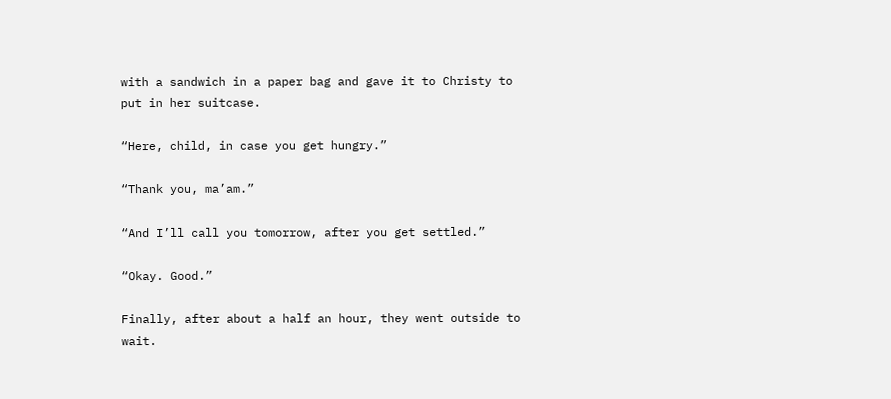with a sandwich in a paper bag and gave it to Christy to put in her suitcase.

“Here, child, in case you get hungry.”

“Thank you, ma’am.”

“And I’ll call you tomorrow, after you get settled.”

“Okay. Good.”

Finally, after about a half an hour, they went outside to wait.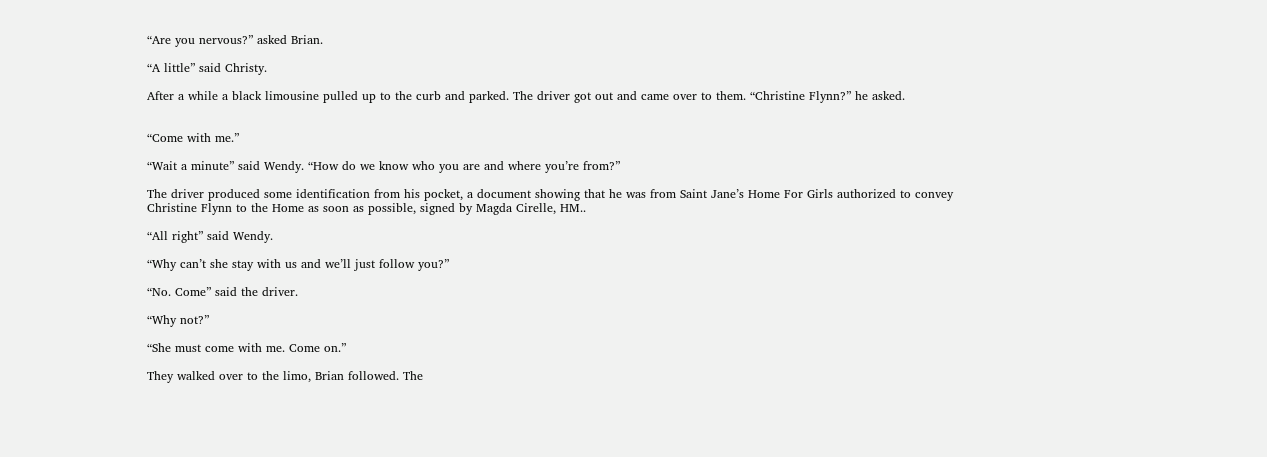“Are you nervous?” asked Brian.

“A little” said Christy.

After a while a black limousine pulled up to the curb and parked. The driver got out and came over to them. “Christine Flynn?” he asked.


“Come with me.”

“Wait a minute” said Wendy. “How do we know who you are and where you’re from?”

The driver produced some identification from his pocket, a document showing that he was from Saint Jane’s Home For Girls authorized to convey Christine Flynn to the Home as soon as possible, signed by Magda Cirelle, HM..

“All right” said Wendy.

“Why can’t she stay with us and we’ll just follow you?”

“No. Come” said the driver.

“Why not?”

“She must come with me. Come on.”

They walked over to the limo, Brian followed. The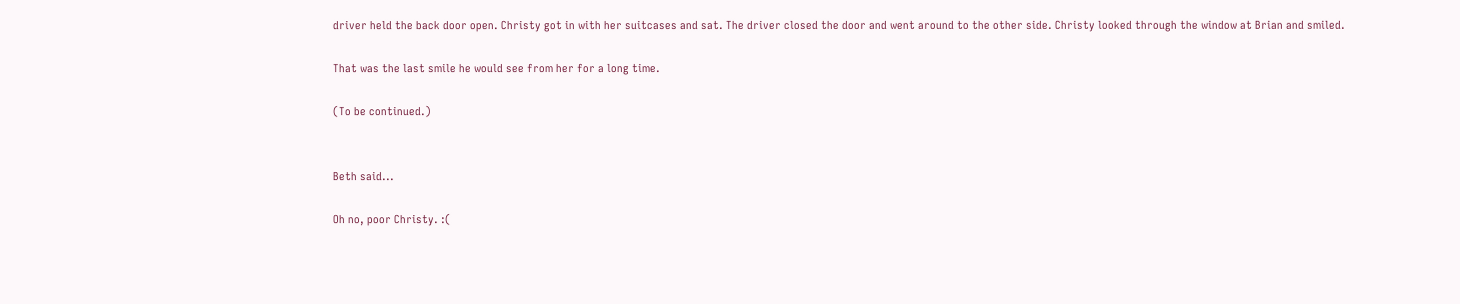driver held the back door open. Christy got in with her suitcases and sat. The driver closed the door and went around to the other side. Christy looked through the window at Brian and smiled.

That was the last smile he would see from her for a long time.

(To be continued.)


Beth said...

Oh no, poor Christy. :(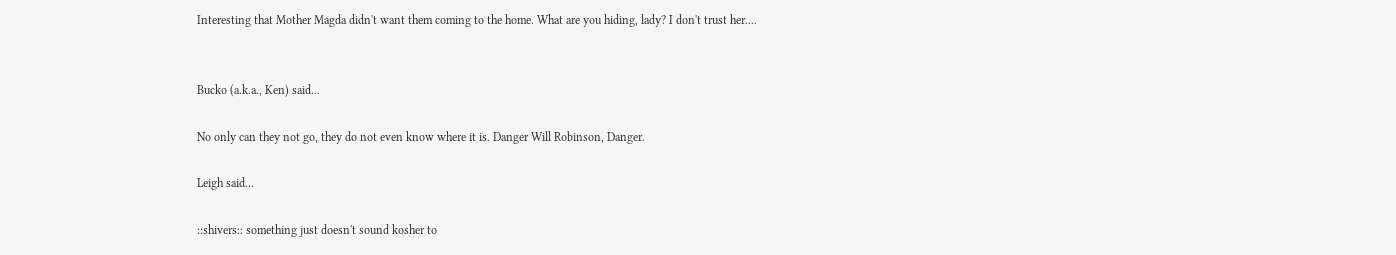Interesting that Mother Magda didn't want them coming to the home. What are you hiding, lady? I don't trust her....


Bucko (a.k.a., Ken) said...

No only can they not go, they do not even know where it is. Danger Will Robinson, Danger.

Leigh said...

::shivers:: something just doesn't sound kosher to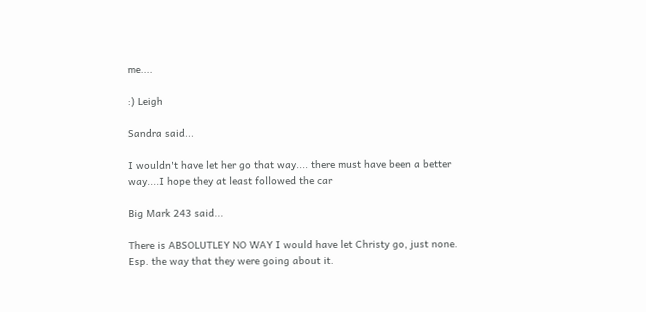me....

:) Leigh

Sandra said...

I wouldn't have let her go that way.... there must have been a better way....I hope they at least followed the car

Big Mark 243 said...

There is ABSOLUTLEY NO WAY I would have let Christy go, just none. Esp. the way that they were going about it.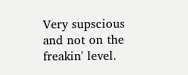Very supscious and not on the freakin' level.